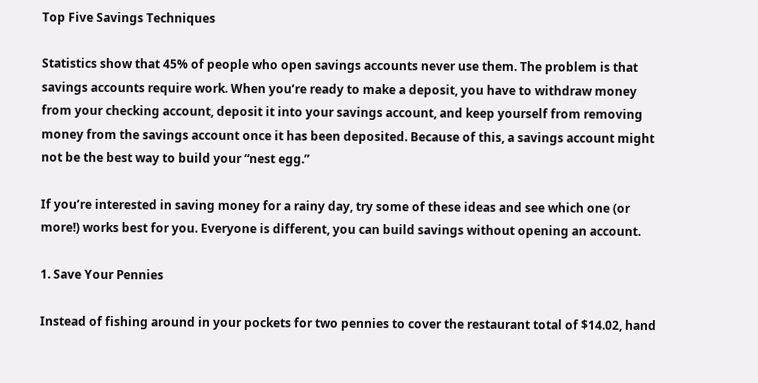Top Five Savings Techniques

Statistics show that 45% of people who open savings accounts never use them. The problem is that savings accounts require work. When you’re ready to make a deposit, you have to withdraw money from your checking account, deposit it into your savings account, and keep yourself from removing money from the savings account once it has been deposited. Because of this, a savings account might not be the best way to build your “nest egg.”

If you’re interested in saving money for a rainy day, try some of these ideas and see which one (or more!) works best for you. Everyone is different, you can build savings without opening an account.

1. Save Your Pennies

Instead of fishing around in your pockets for two pennies to cover the restaurant total of $14.02, hand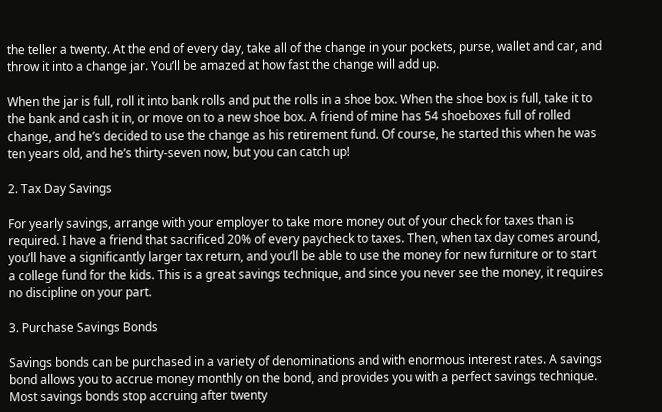the teller a twenty. At the end of every day, take all of the change in your pockets, purse, wallet and car, and throw it into a change jar. You’ll be amazed at how fast the change will add up.

When the jar is full, roll it into bank rolls and put the rolls in a shoe box. When the shoe box is full, take it to the bank and cash it in, or move on to a new shoe box. A friend of mine has 54 shoeboxes full of rolled change, and he’s decided to use the change as his retirement fund. Of course, he started this when he was ten years old, and he’s thirty-seven now, but you can catch up!

2. Tax Day Savings

For yearly savings, arrange with your employer to take more money out of your check for taxes than is required. I have a friend that sacrificed 20% of every paycheck to taxes. Then, when tax day comes around, you’ll have a significantly larger tax return, and you’ll be able to use the money for new furniture or to start a college fund for the kids. This is a great savings technique, and since you never see the money, it requires no discipline on your part.

3. Purchase Savings Bonds

Savings bonds can be purchased in a variety of denominations and with enormous interest rates. A savings bond allows you to accrue money monthly on the bond, and provides you with a perfect savings technique. Most savings bonds stop accruing after twenty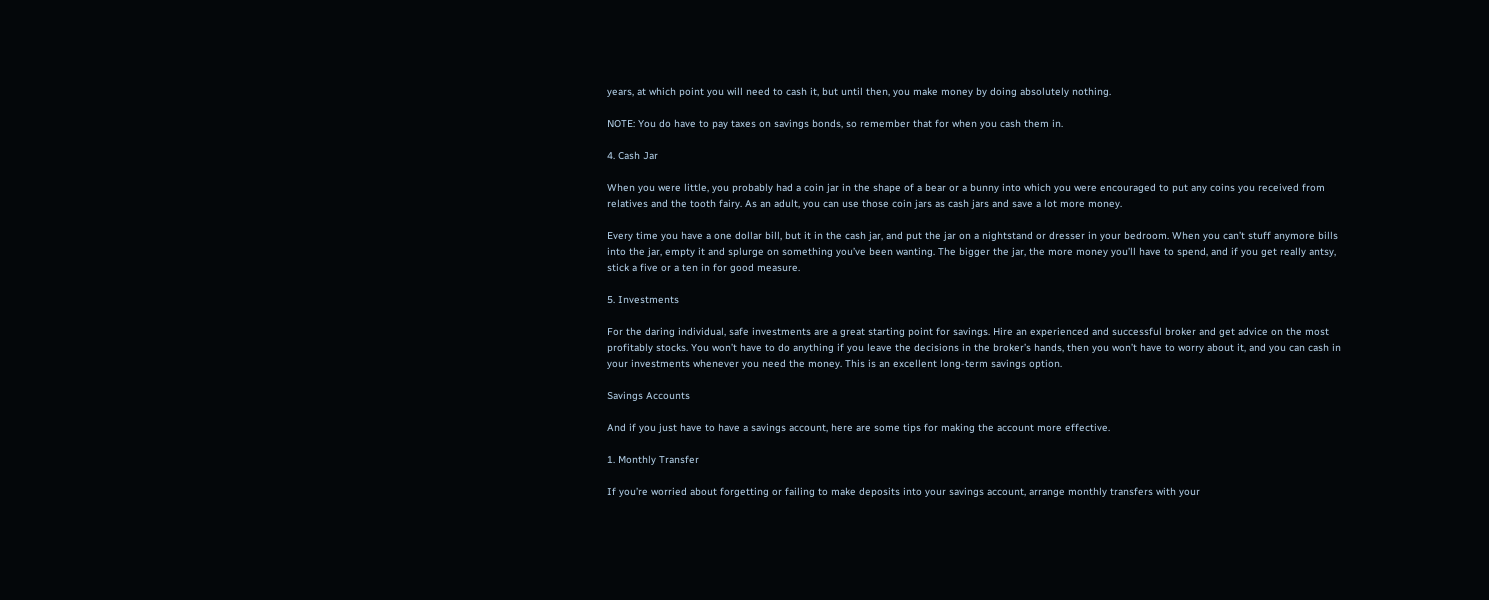years, at which point you will need to cash it, but until then, you make money by doing absolutely nothing.

NOTE: You do have to pay taxes on savings bonds, so remember that for when you cash them in.

4. Cash Jar

When you were little, you probably had a coin jar in the shape of a bear or a bunny into which you were encouraged to put any coins you received from relatives and the tooth fairy. As an adult, you can use those coin jars as cash jars and save a lot more money.

Every time you have a one dollar bill, but it in the cash jar, and put the jar on a nightstand or dresser in your bedroom. When you can’t stuff anymore bills into the jar, empty it and splurge on something you’ve been wanting. The bigger the jar, the more money you’ll have to spend, and if you get really antsy, stick a five or a ten in for good measure.

5. Investments

For the daring individual, safe investments are a great starting point for savings. Hire an experienced and successful broker and get advice on the most profitably stocks. You won’t have to do anything if you leave the decisions in the broker’s hands, then you won’t have to worry about it, and you can cash in your investments whenever you need the money. This is an excellent long-term savings option.

Savings Accounts

And if you just have to have a savings account, here are some tips for making the account more effective.

1. Monthly Transfer

If you’re worried about forgetting or failing to make deposits into your savings account, arrange monthly transfers with your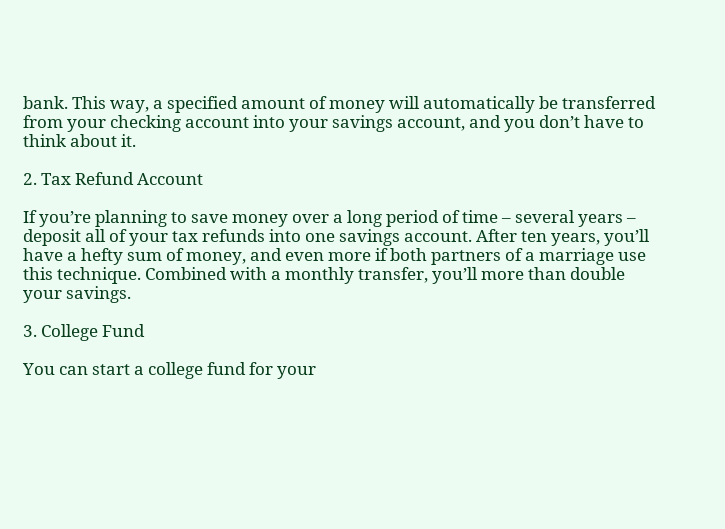bank. This way, a specified amount of money will automatically be transferred from your checking account into your savings account, and you don’t have to think about it.

2. Tax Refund Account

If you’re planning to save money over a long period of time – several years – deposit all of your tax refunds into one savings account. After ten years, you’ll have a hefty sum of money, and even more if both partners of a marriage use this technique. Combined with a monthly transfer, you’ll more than double your savings.

3. College Fund

You can start a college fund for your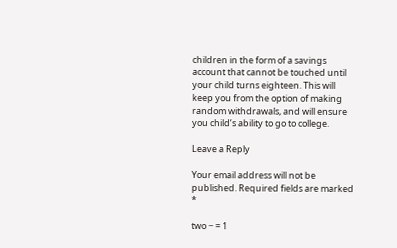children in the form of a savings account that cannot be touched until your child turns eighteen. This will keep you from the option of making random withdrawals, and will ensure you child’s ability to go to college.

Leave a Reply

Your email address will not be published. Required fields are marked *

two − = 1